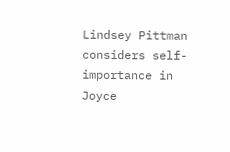Lindsey Pittman considers self-importance in Joyce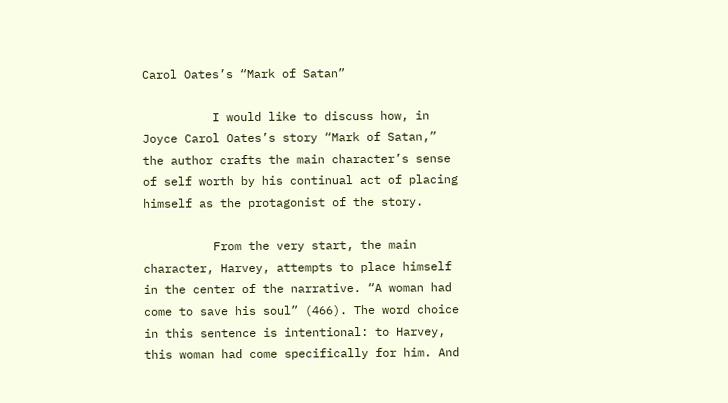Carol Oates’s “Mark of Satan”

          I would like to discuss how, in Joyce Carol Oates’s story “Mark of Satan,” the author crafts the main character’s sense of self worth by his continual act of placing himself as the protagonist of the story.

          From the very start, the main character, Harvey, attempts to place himself in the center of the narrative. “A woman had come to save his soul” (466). The word choice in this sentence is intentional: to Harvey, this woman had come specifically for him. And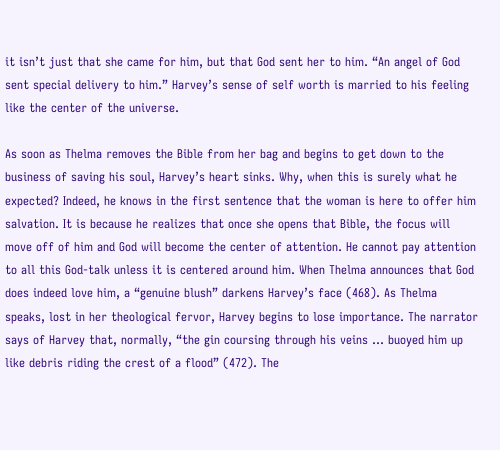it isn’t just that she came for him, but that God sent her to him. “An angel of God sent special delivery to him.” Harvey’s sense of self worth is married to his feeling like the center of the universe.

As soon as Thelma removes the Bible from her bag and begins to get down to the business of saving his soul, Harvey’s heart sinks. Why, when this is surely what he expected? Indeed, he knows in the first sentence that the woman is here to offer him salvation. It is because he realizes that once she opens that Bible, the focus will move off of him and God will become the center of attention. He cannot pay attention to all this God-talk unless it is centered around him. When Thelma announces that God does indeed love him, a “genuine blush” darkens Harvey’s face (468). As Thelma speaks, lost in her theological fervor, Harvey begins to lose importance. The narrator says of Harvey that, normally, “the gin coursing through his veins … buoyed him up like debris riding the crest of a flood” (472). The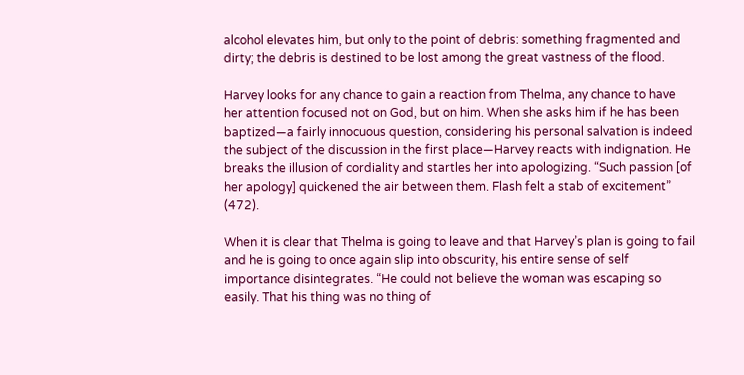alcohol elevates him, but only to the point of debris: something fragmented and dirty; the debris is destined to be lost among the great vastness of the flood.

Harvey looks for any chance to gain a reaction from Thelma, any chance to have her attention focused not on God, but on him. When she asks him if he has been baptized—a fairly innocuous question, considering his personal salvation is indeed the subject of the discussion in the first place—Harvey reacts with indignation. He breaks the illusion of cordiality and startles her into apologizing. “Such passion [of her apology] quickened the air between them. Flash felt a stab of excitement” (472).

When it is clear that Thelma is going to leave and that Harvey’s plan is going to fail and he is going to once again slip into obscurity, his entire sense of self importance disintegrates. “He could not believe the woman was escaping so easily. That his thing was no thing of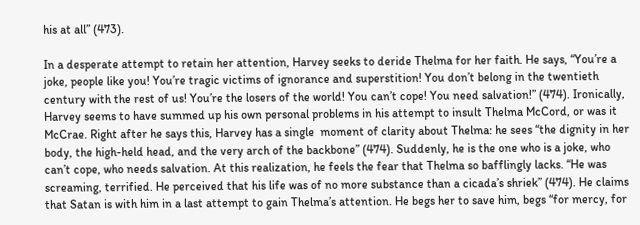his at all” (473).

In a desperate attempt to retain her attention, Harvey seeks to deride Thelma for her faith. He says, “You’re a joke, people like you! You’re tragic victims of ignorance and superstition! You don’t belong in the twentieth century with the rest of us! You’re the losers of the world! You can’t cope! You need salvation!” (474). Ironically, Harvey seems to have summed up his own personal problems in his attempt to insult Thelma McCord, or was it McCrae. Right after he says this, Harvey has a single  moment of clarity about Thelma: he sees “the dignity in her body, the high-held head, and the very arch of the backbone” (474). Suddenly, he is the one who is a joke, who can’t cope, who needs salvation. At this realization, he feels the fear that Thelma so bafflingly lacks. “He was screaming, terrified. He perceived that his life was of no more substance than a cicada’s shriek” (474). He claims that Satan is with him in a last attempt to gain Thelma’s attention. He begs her to save him, begs “for mercy, for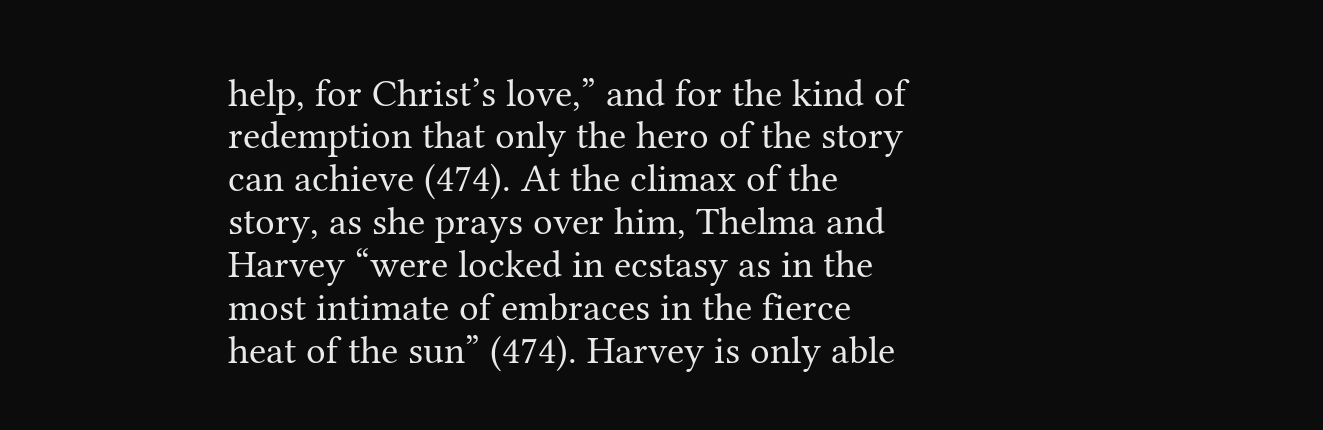help, for Christ’s love,” and for the kind of redemption that only the hero of the story can achieve (474). At the climax of the story, as she prays over him, Thelma and Harvey “were locked in ecstasy as in the most intimate of embraces in the fierce heat of the sun” (474). Harvey is only able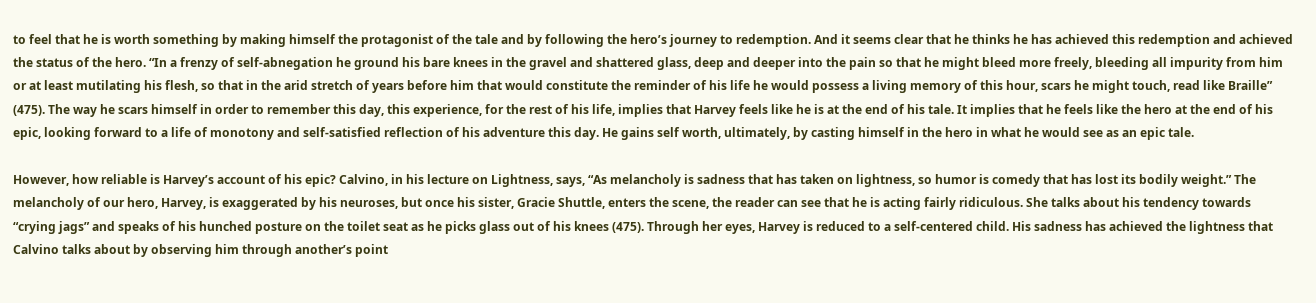to feel that he is worth something by making himself the protagonist of the tale and by following the hero’s journey to redemption. And it seems clear that he thinks he has achieved this redemption and achieved the status of the hero. “In a frenzy of self-abnegation he ground his bare knees in the gravel and shattered glass, deep and deeper into the pain so that he might bleed more freely, bleeding all impurity from him or at least mutilating his flesh, so that in the arid stretch of years before him that would constitute the reminder of his life he would possess a living memory of this hour, scars he might touch, read like Braille” (475). The way he scars himself in order to remember this day, this experience, for the rest of his life, implies that Harvey feels like he is at the end of his tale. It implies that he feels like the hero at the end of his epic, looking forward to a life of monotony and self-satisfied reflection of his adventure this day. He gains self worth, ultimately, by casting himself in the hero in what he would see as an epic tale.

However, how reliable is Harvey’s account of his epic? Calvino, in his lecture on Lightness, says, “As melancholy is sadness that has taken on lightness, so humor is comedy that has lost its bodily weight.” The melancholy of our hero, Harvey, is exaggerated by his neuroses, but once his sister, Gracie Shuttle, enters the scene, the reader can see that he is acting fairly ridiculous. She talks about his tendency towards “crying jags” and speaks of his hunched posture on the toilet seat as he picks glass out of his knees (475). Through her eyes, Harvey is reduced to a self-centered child. His sadness has achieved the lightness that Calvino talks about by observing him through another’s point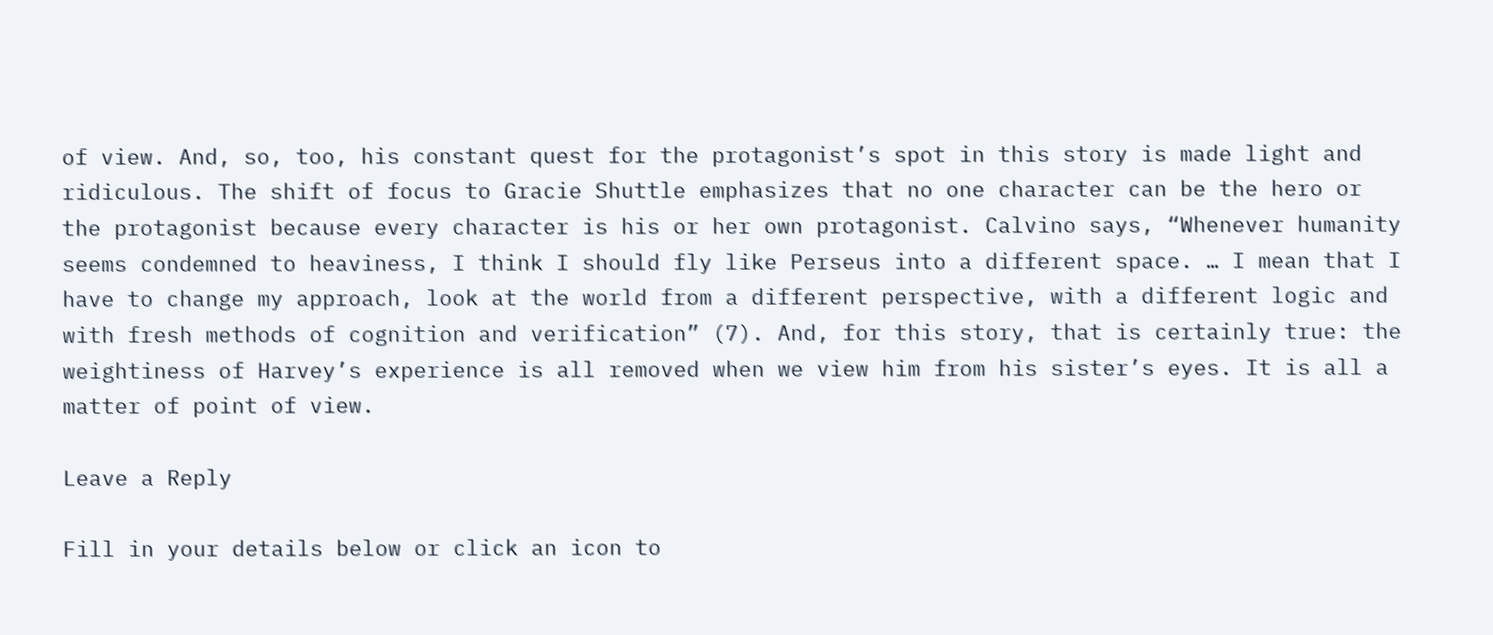of view. And, so, too, his constant quest for the protagonist’s spot in this story is made light and ridiculous. The shift of focus to Gracie Shuttle emphasizes that no one character can be the hero or the protagonist because every character is his or her own protagonist. Calvino says, “Whenever humanity seems condemned to heaviness, I think I should fly like Perseus into a different space. … I mean that I have to change my approach, look at the world from a different perspective, with a different logic and with fresh methods of cognition and verification” (7). And, for this story, that is certainly true: the weightiness of Harvey’s experience is all removed when we view him from his sister’s eyes. It is all a matter of point of view.

Leave a Reply

Fill in your details below or click an icon to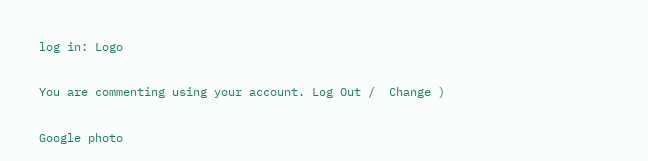log in: Logo

You are commenting using your account. Log Out /  Change )

Google photo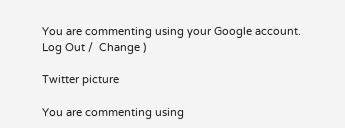You are commenting using your Google account. Log Out /  Change )

Twitter picture

You are commenting using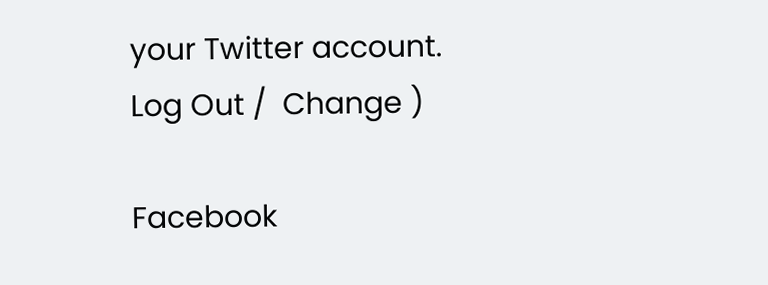your Twitter account. Log Out /  Change )

Facebook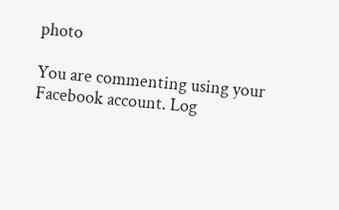photo

You are commenting using your Facebook account. Log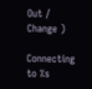Out /  Change )

Connecting to %s